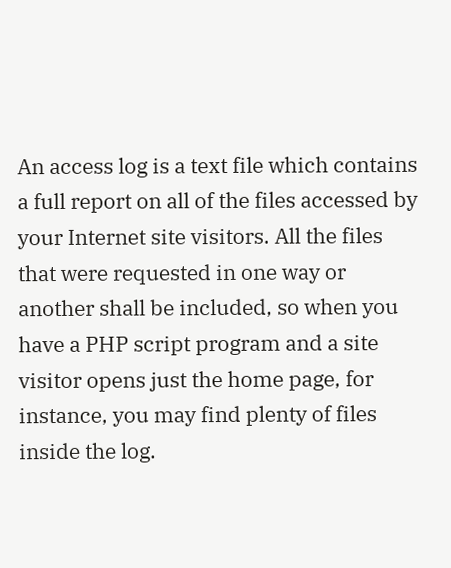An access log is a text file which contains a full report on all of the files accessed by your Internet site visitors. All the files that were requested in one way or another shall be included, so when you have a PHP script program and a site visitor opens just the home page, for instance, you may find plenty of files inside the log.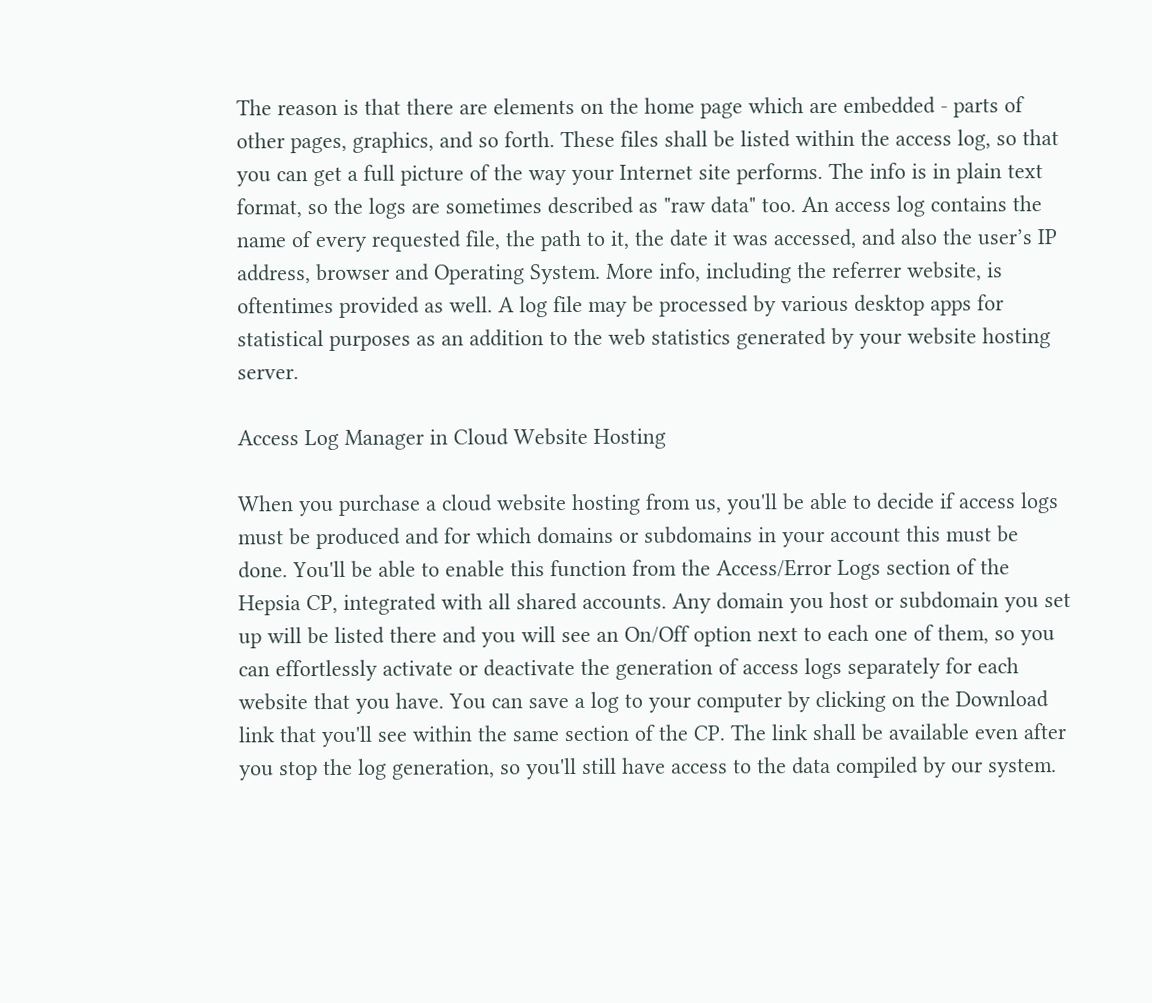The reason is that there are elements on the home page which are embedded - parts of other pages, graphics, and so forth. These files shall be listed within the access log, so that you can get a full picture of the way your Internet site performs. The info is in plain text format, so the logs are sometimes described as "raw data" too. An access log contains the name of every requested file, the path to it, the date it was accessed, and also the user’s IP address, browser and Operating System. More info, including the referrer website, is oftentimes provided as well. A log file may be processed by various desktop apps for statistical purposes as an addition to the web statistics generated by your website hosting server.

Access Log Manager in Cloud Website Hosting

When you purchase a cloud website hosting from us, you'll be able to decide if access logs must be produced and for which domains or subdomains in your account this must be done. You'll be able to enable this function from the Access/Error Logs section of the Hepsia CP, integrated with all shared accounts. Any domain you host or subdomain you set up will be listed there and you will see an On/Off option next to each one of them, so you can effortlessly activate or deactivate the generation of access logs separately for each website that you have. You can save a log to your computer by clicking on the Download link that you'll see within the same section of the CP. The link shall be available even after you stop the log generation, so you'll still have access to the data compiled by our system.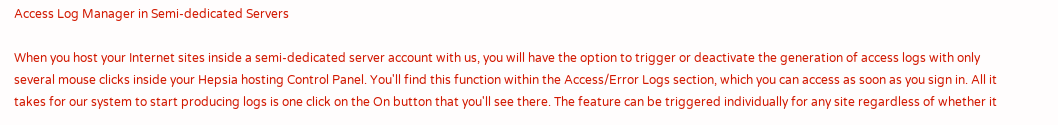Access Log Manager in Semi-dedicated Servers

When you host your Internet sites inside a semi-dedicated server account with us, you will have the option to trigger or deactivate the generation of access logs with only several mouse clicks inside your Hepsia hosting Control Panel. You'll find this function within the Access/Error Logs section, which you can access as soon as you sign in. All it takes for our system to start producing logs is one click on the On button that you'll see there. The feature can be triggered individually for any site regardless of whether it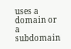uses a domain or a subdomain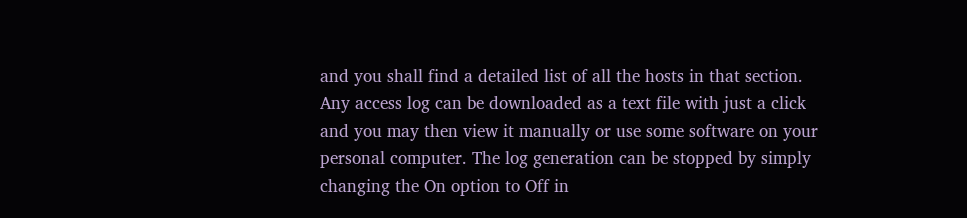and you shall find a detailed list of all the hosts in that section. Any access log can be downloaded as a text file with just a click and you may then view it manually or use some software on your personal computer. The log generation can be stopped by simply changing the On option to Off in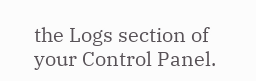the Logs section of your Control Panel.